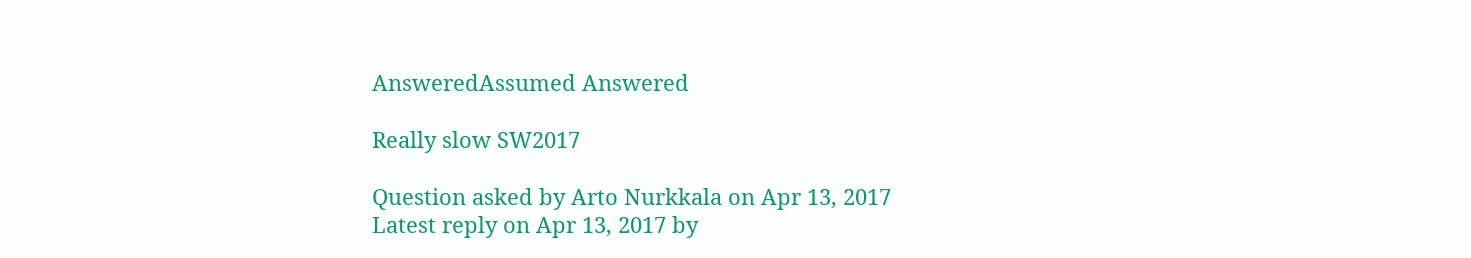AnsweredAssumed Answered

Really slow SW2017

Question asked by Arto Nurkkala on Apr 13, 2017
Latest reply on Apr 13, 2017 by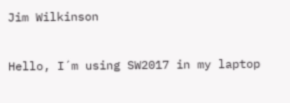Jim Wilkinson

Hello, I´m using SW2017 in my laptop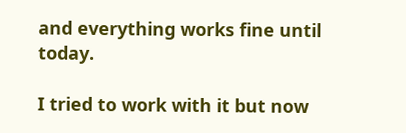and everything works fine until today.

I tried to work with it but now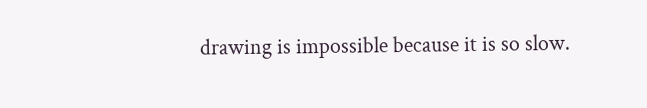drawing is impossible because it is so slow.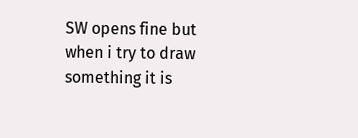SW opens fine but when i try to draw something it is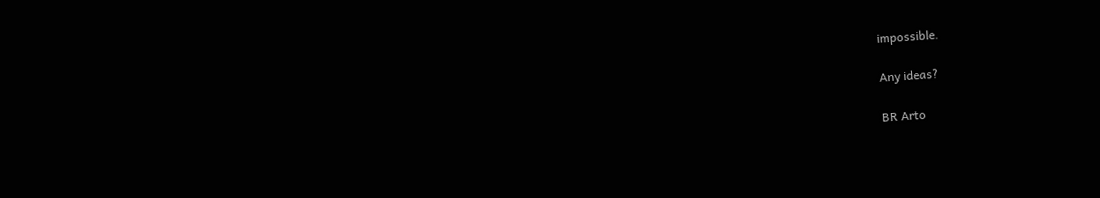impossible.

Any ideas?

BR Arto